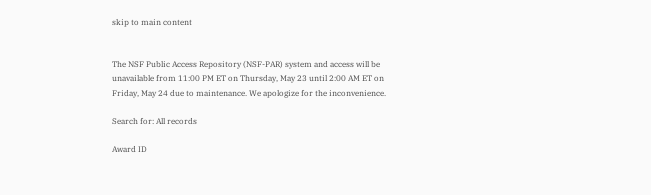skip to main content


The NSF Public Access Repository (NSF-PAR) system and access will be unavailable from 11:00 PM ET on Thursday, May 23 until 2:00 AM ET on Friday, May 24 due to maintenance. We apologize for the inconvenience.

Search for: All records

Award ID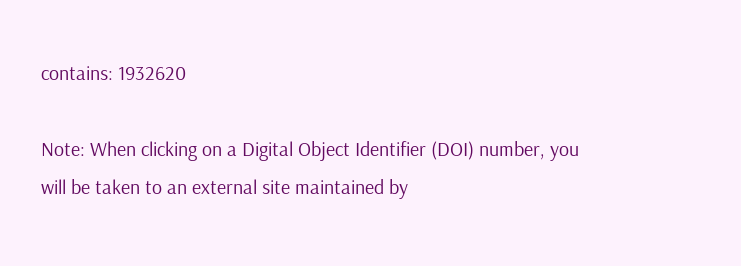contains: 1932620

Note: When clicking on a Digital Object Identifier (DOI) number, you will be taken to an external site maintained by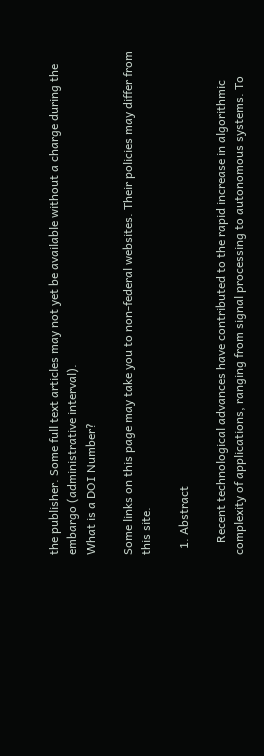the publisher. Some full text articles may not yet be available without a charge during the embargo (administrative interval).
What is a DOI Number?

Some links on this page may take you to non-federal websites. Their policies may differ from this site.

  1. Abstract

    Recent technological advances have contributed to the rapid increase in algorithmic complexity of applications, ranging from signal processing to autonomous systems. To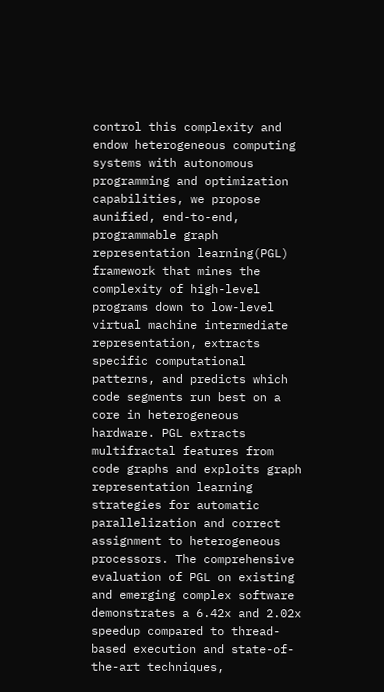control this complexity and endow heterogeneous computing systems with autonomous programming and optimization capabilities, we propose aunified, end-to-end, programmable graph representation learning(PGL) framework that mines the complexity of high-level programs down to low-level virtual machine intermediate representation, extracts specific computational patterns, and predicts which code segments run best on a core in heterogeneous hardware. PGL extracts multifractal features from code graphs and exploits graph representation learning strategies for automatic parallelization and correct assignment to heterogeneous processors. The comprehensive evaluation of PGL on existing and emerging complex software demonstrates a 6.42x and 2.02x speedup compared to thread-based execution and state-of-the-art techniques,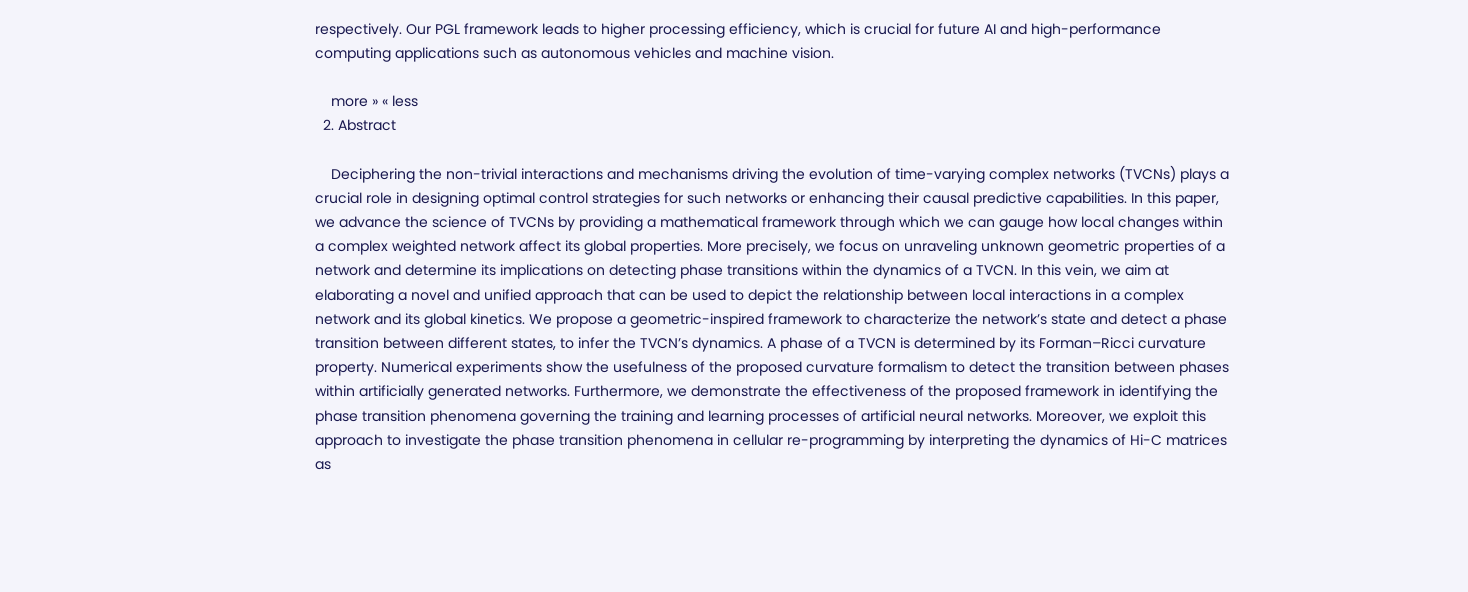respectively. Our PGL framework leads to higher processing efficiency, which is crucial for future AI and high-performance computing applications such as autonomous vehicles and machine vision.

    more » « less
  2. Abstract

    Deciphering the non-trivial interactions and mechanisms driving the evolution of time-varying complex networks (TVCNs) plays a crucial role in designing optimal control strategies for such networks or enhancing their causal predictive capabilities. In this paper, we advance the science of TVCNs by providing a mathematical framework through which we can gauge how local changes within a complex weighted network affect its global properties. More precisely, we focus on unraveling unknown geometric properties of a network and determine its implications on detecting phase transitions within the dynamics of a TVCN. In this vein, we aim at elaborating a novel and unified approach that can be used to depict the relationship between local interactions in a complex network and its global kinetics. We propose a geometric-inspired framework to characterize the network’s state and detect a phase transition between different states, to infer the TVCN’s dynamics. A phase of a TVCN is determined by its Forman–Ricci curvature property. Numerical experiments show the usefulness of the proposed curvature formalism to detect the transition between phases within artificially generated networks. Furthermore, we demonstrate the effectiveness of the proposed framework in identifying the phase transition phenomena governing the training and learning processes of artificial neural networks. Moreover, we exploit this approach to investigate the phase transition phenomena in cellular re-programming by interpreting the dynamics of Hi-C matrices as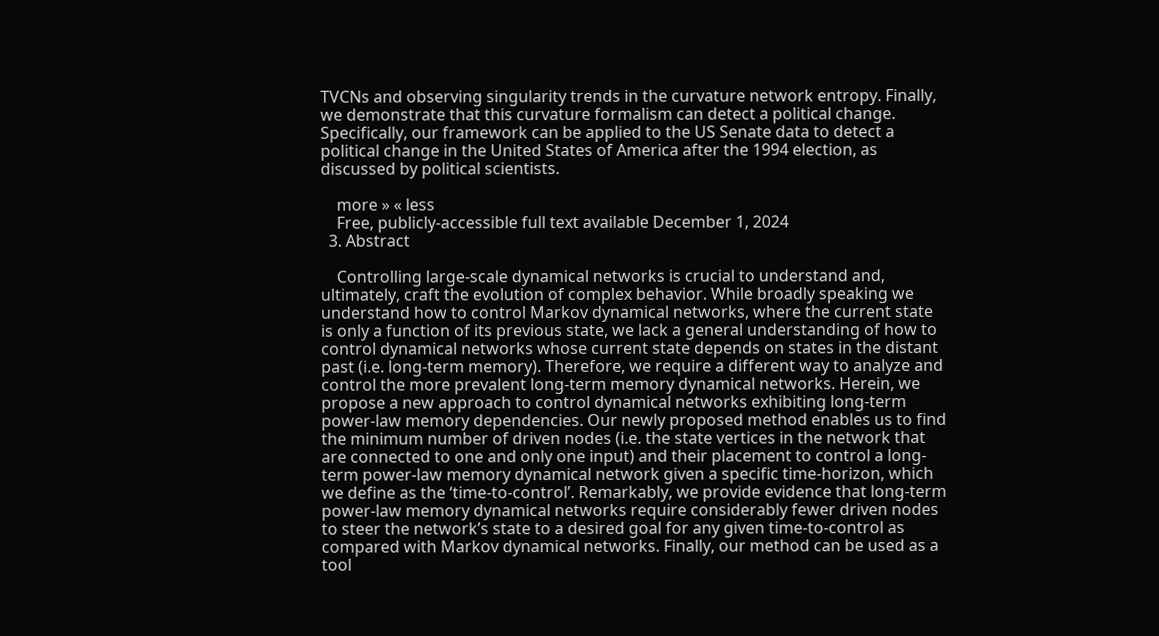TVCNs and observing singularity trends in the curvature network entropy. Finally, we demonstrate that this curvature formalism can detect a political change. Specifically, our framework can be applied to the US Senate data to detect a political change in the United States of America after the 1994 election, as discussed by political scientists.

    more » « less
    Free, publicly-accessible full text available December 1, 2024
  3. Abstract

    Controlling large-scale dynamical networks is crucial to understand and, ultimately, craft the evolution of complex behavior. While broadly speaking we understand how to control Markov dynamical networks, where the current state is only a function of its previous state, we lack a general understanding of how to control dynamical networks whose current state depends on states in the distant past (i.e. long-term memory). Therefore, we require a different way to analyze and control the more prevalent long-term memory dynamical networks. Herein, we propose a new approach to control dynamical networks exhibiting long-term power-law memory dependencies. Our newly proposed method enables us to find the minimum number of driven nodes (i.e. the state vertices in the network that are connected to one and only one input) and their placement to control a long-term power-law memory dynamical network given a specific time-horizon, which we define as the ‘time-to-control’. Remarkably, we provide evidence that long-term power-law memory dynamical networks require considerably fewer driven nodes to steer the network’s state to a desired goal for any given time-to-control as compared with Markov dynamical networks. Finally, our method can be used as a tool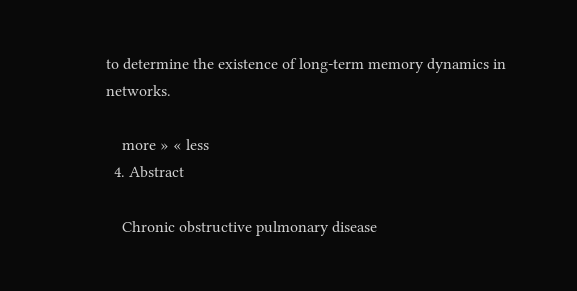to determine the existence of long-term memory dynamics in networks.

    more » « less
  4. Abstract

    Chronic obstructive pulmonary disease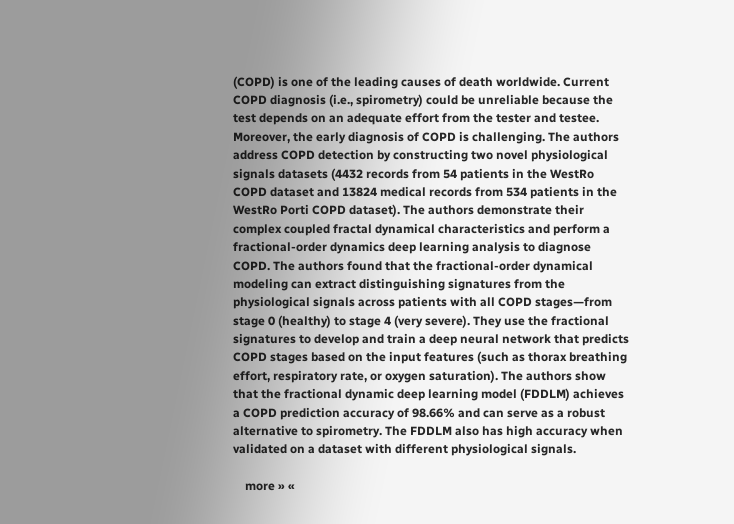(COPD) is one of the leading causes of death worldwide. Current COPD diagnosis (i.e., spirometry) could be unreliable because the test depends on an adequate effort from the tester and testee. Moreover, the early diagnosis of COPD is challenging. The authors address COPD detection by constructing two novel physiological signals datasets (4432 records from 54 patients in the WestRo COPD dataset and 13824 medical records from 534 patients in the WestRo Porti COPD dataset). The authors demonstrate their complex coupled fractal dynamical characteristics and perform a fractional‐order dynamics deep learning analysis to diagnose COPD. The authors found that the fractional‐order dynamical modeling can extract distinguishing signatures from the physiological signals across patients with all COPD stages—from stage 0 (healthy) to stage 4 (very severe). They use the fractional signatures to develop and train a deep neural network that predicts COPD stages based on the input features (such as thorax breathing effort, respiratory rate, or oxygen saturation). The authors show that the fractional dynamic deep learning model (FDDLM) achieves a COPD prediction accuracy of 98.66% and can serve as a robust alternative to spirometry. The FDDLM also has high accuracy when validated on a dataset with different physiological signals.

    more » «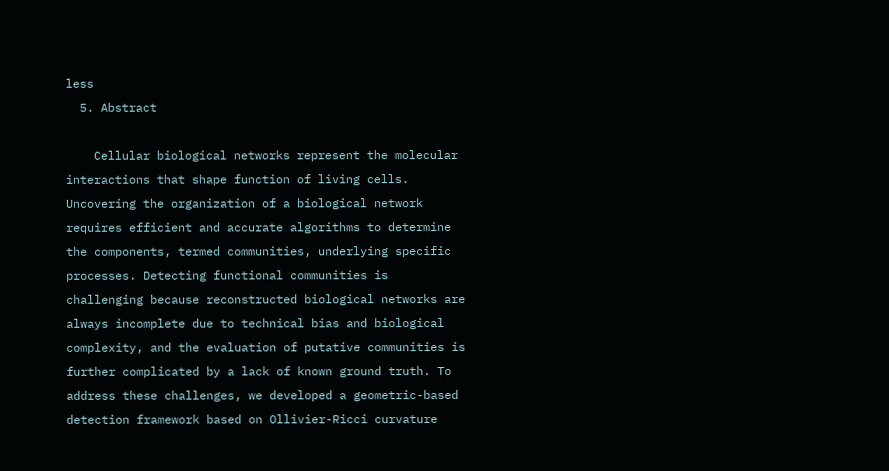less
  5. Abstract

    Cellular biological networks represent the molecular interactions that shape function of living cells. Uncovering the organization of a biological network requires efficient and accurate algorithms to determine the components, termed communities, underlying specific processes. Detecting functional communities is challenging because reconstructed biological networks are always incomplete due to technical bias and biological complexity, and the evaluation of putative communities is further complicated by a lack of known ground truth. To address these challenges, we developed a geometric-based detection framework based on Ollivier-Ricci curvature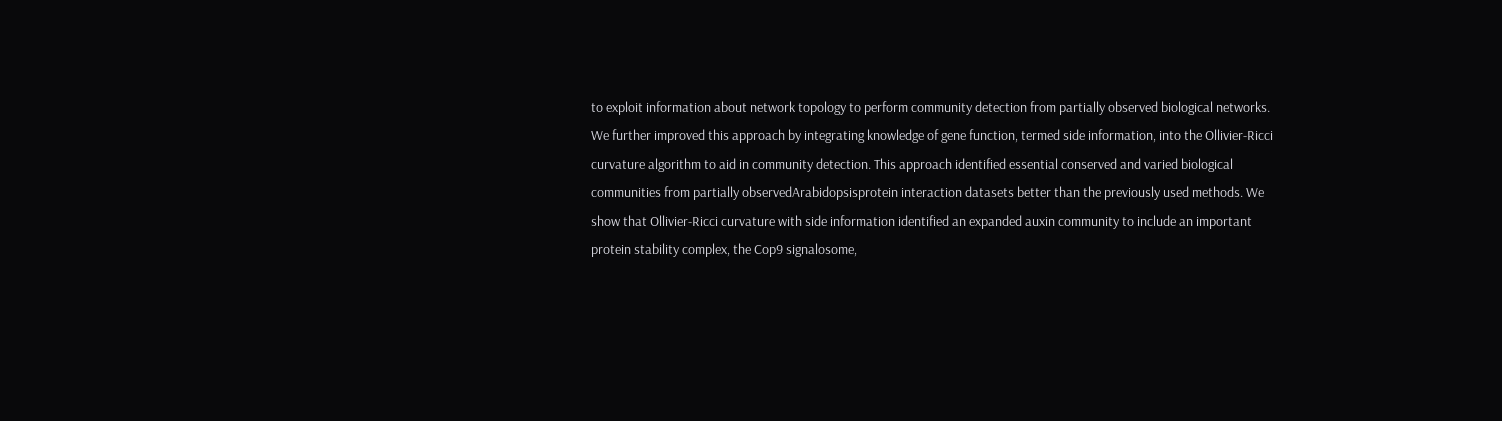to exploit information about network topology to perform community detection from partially observed biological networks. We further improved this approach by integrating knowledge of gene function, termed side information, into the Ollivier-Ricci curvature algorithm to aid in community detection. This approach identified essential conserved and varied biological communities from partially observedArabidopsisprotein interaction datasets better than the previously used methods. We show that Ollivier-Ricci curvature with side information identified an expanded auxin community to include an important protein stability complex, the Cop9 signalosome,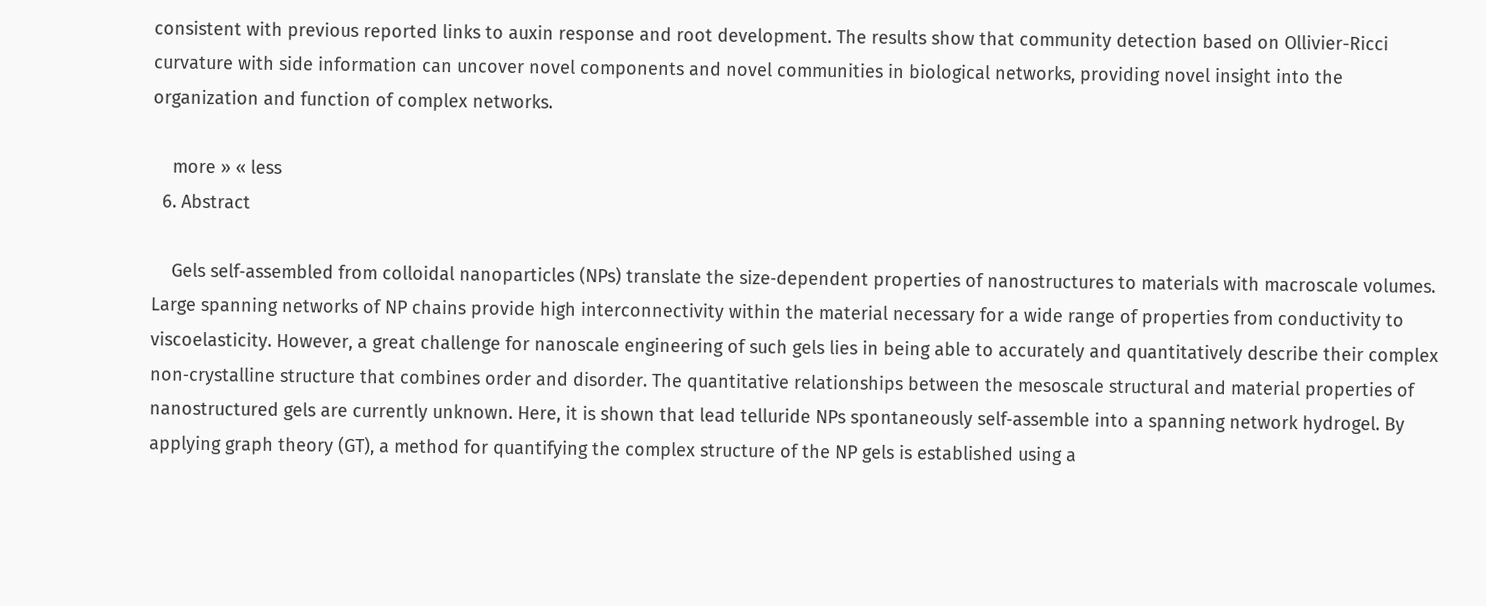consistent with previous reported links to auxin response and root development. The results show that community detection based on Ollivier-Ricci curvature with side information can uncover novel components and novel communities in biological networks, providing novel insight into the organization and function of complex networks.

    more » « less
  6. Abstract

    Gels self‐assembled from colloidal nanoparticles (NPs) translate the size‐dependent properties of nanostructures to materials with macroscale volumes. Large spanning networks of NP chains provide high interconnectivity within the material necessary for a wide range of properties from conductivity to viscoelasticity. However, a great challenge for nanoscale engineering of such gels lies in being able to accurately and quantitatively describe their complex non‐crystalline structure that combines order and disorder. The quantitative relationships between the mesoscale structural and material properties of nanostructured gels are currently unknown. Here, it is shown that lead telluride NPs spontaneously self‐assemble into a spanning network hydrogel. By applying graph theory (GT), a method for quantifying the complex structure of the NP gels is established using a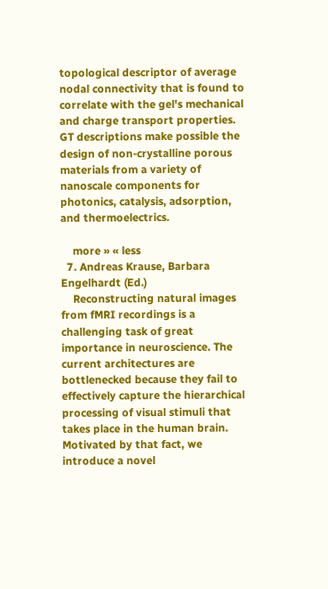topological descriptor of average nodal connectivity that is found to correlate with the gel's mechanical and charge transport properties. GT descriptions make possible the design of non‐crystalline porous materials from a variety of nanoscale components for photonics, catalysis, adsorption, and thermoelectrics.

    more » « less
  7. Andreas Krause, Barbara Engelhardt (Ed.)
    Reconstructing natural images from fMRI recordings is a challenging task of great importance in neuroscience. The current architectures are bottlenecked because they fail to effectively capture the hierarchical processing of visual stimuli that takes place in the human brain. Motivated by that fact, we introduce a novel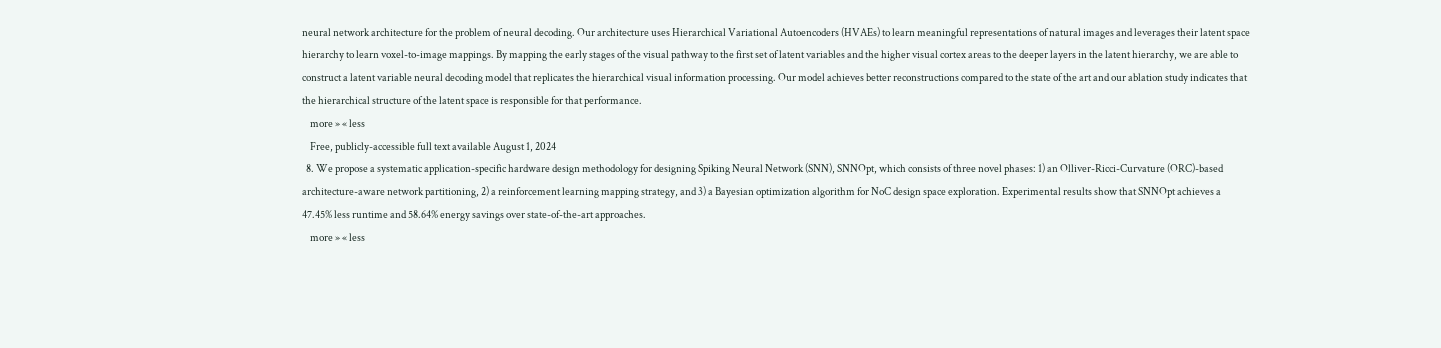neural network architecture for the problem of neural decoding. Our architecture uses Hierarchical Variational Autoencoders (HVAEs) to learn meaningful representations of natural images and leverages their latent space hierarchy to learn voxel-to-image mappings. By mapping the early stages of the visual pathway to the first set of latent variables and the higher visual cortex areas to the deeper layers in the latent hierarchy, we are able to construct a latent variable neural decoding model that replicates the hierarchical visual information processing. Our model achieves better reconstructions compared to the state of the art and our ablation study indicates that the hierarchical structure of the latent space is responsible for that performance.
    more » « less
    Free, publicly-accessible full text available August 1, 2024
  8. We propose a systematic application-specific hardware design methodology for designing Spiking Neural Network (SNN), SNNOpt, which consists of three novel phases: 1) an Olliver-Ricci-Curvature (ORC)-based architecture-aware network partitioning, 2) a reinforcement learning mapping strategy, and 3) a Bayesian optimization algorithm for NoC design space exploration. Experimental results show that SNNOpt achieves a 47.45% less runtime and 58.64% energy savings over state-of-the-art approaches.
    more » « less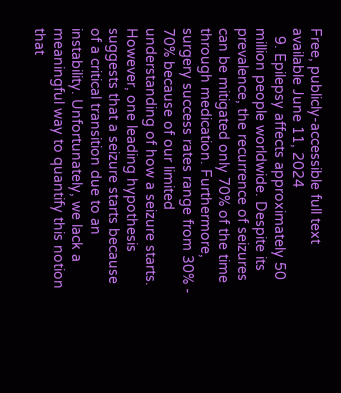Free, publicly-accessible full text available June 11, 2024
  9. Epilepsy affects approximately 50 million people worldwide. Despite its prevalence, the recurrence of seizures can be mitigated only 70% of the time through medication. Furthermore, surgery success rates range from 30% - 70% because of our limited understanding of how a seizure starts. However, one leading hypothesis suggests that a seizure starts because of a critical transition due to an instability. Unfortunately, we lack a meaningful way to quantify this notion that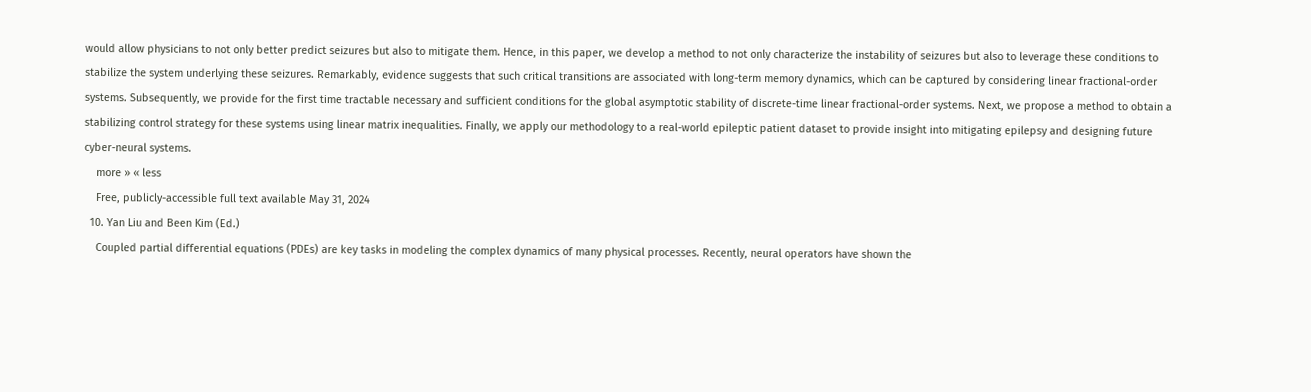would allow physicians to not only better predict seizures but also to mitigate them. Hence, in this paper, we develop a method to not only characterize the instability of seizures but also to leverage these conditions to stabilize the system underlying these seizures. Remarkably, evidence suggests that such critical transitions are associated with long-term memory dynamics, which can be captured by considering linear fractional-order systems. Subsequently, we provide for the first time tractable necessary and sufficient conditions for the global asymptotic stability of discrete-time linear fractional-order systems. Next, we propose a method to obtain a stabilizing control strategy for these systems using linear matrix inequalities. Finally, we apply our methodology to a real-world epileptic patient dataset to provide insight into mitigating epilepsy and designing future cyber-neural systems.
    more » « less
    Free, publicly-accessible full text available May 31, 2024
  10. Yan Liu and Been Kim (Ed.)
    Coupled partial differential equations (PDEs) are key tasks in modeling the complex dynamics of many physical processes. Recently, neural operators have shown the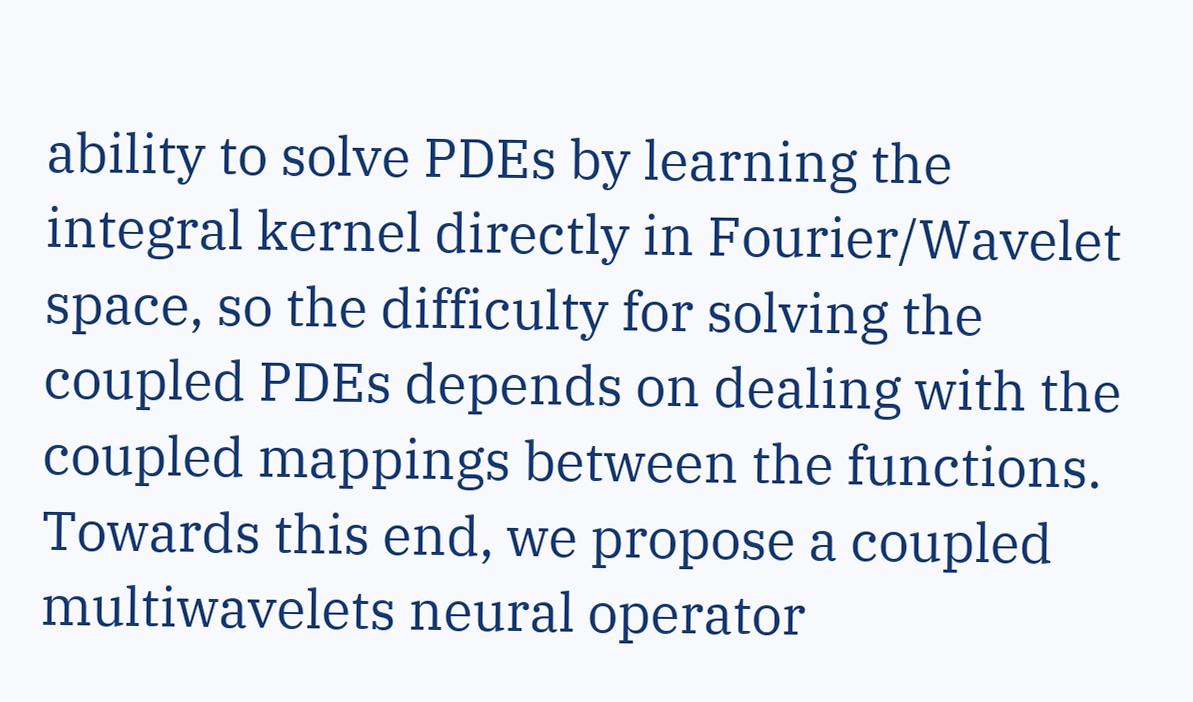ability to solve PDEs by learning the integral kernel directly in Fourier/Wavelet space, so the difficulty for solving the coupled PDEs depends on dealing with the coupled mappings between the functions. Towards this end, we propose a coupled multiwavelets neural operator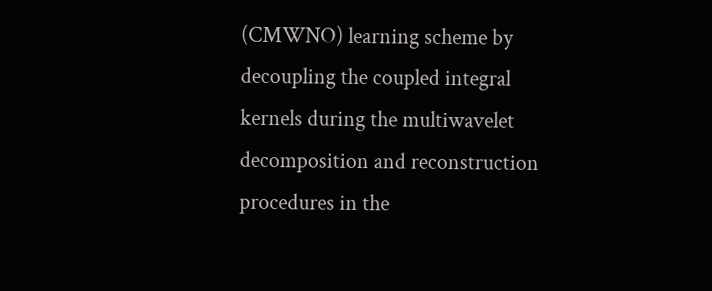(CMWNO) learning scheme by decoupling the coupled integral kernels during the multiwavelet decomposition and reconstruction procedures in the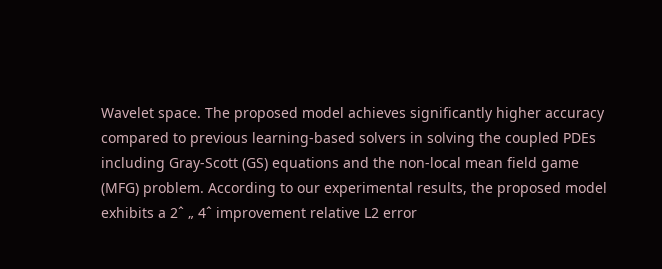Wavelet space. The proposed model achieves significantly higher accuracy compared to previous learning-based solvers in solving the coupled PDEs including Gray-Scott (GS) equations and the non-local mean field game (MFG) problem. According to our experimental results, the proposed model exhibits a 2ˆ „ 4ˆ improvement relative L2 error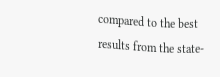compared to the best results from the state-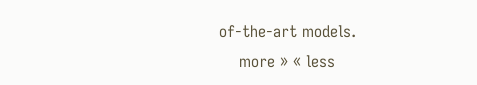of-the-art models.
    more » « less